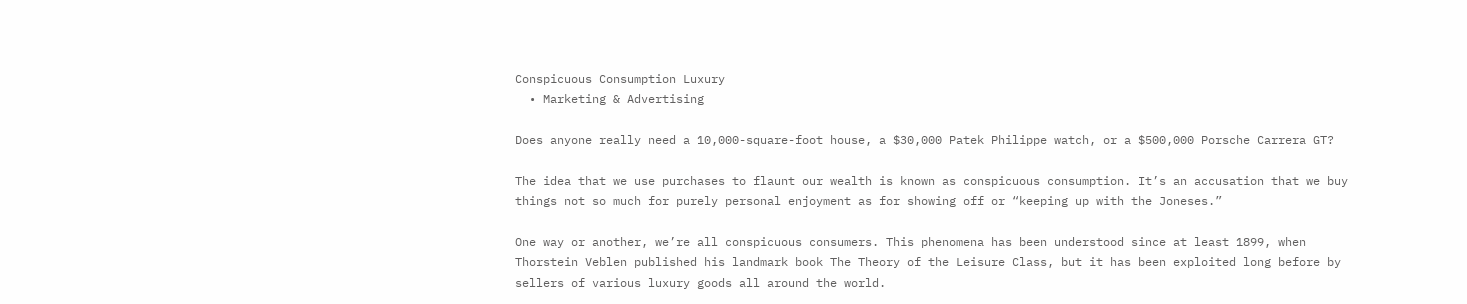Conspicuous Consumption Luxury
  • Marketing & Advertising

Does anyone really need a 10,000-square-foot house, a $30,000 Patek Philippe watch, or a $500,000 Porsche Carrera GT?

The idea that we use purchases to flaunt our wealth is known as conspicuous consumption. It’s an accusation that we buy things not so much for purely personal enjoyment as for showing off or “keeping up with the Joneses.”

One way or another, we’re all conspicuous consumers. This phenomena has been understood since at least 1899, when Thorstein Veblen published his landmark book The Theory of the Leisure Class, but it has been exploited long before by sellers of various luxury goods all around the world.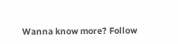Wanna know more? Follow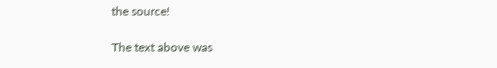the source!

The text above was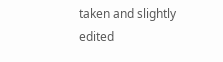taken and slightly edited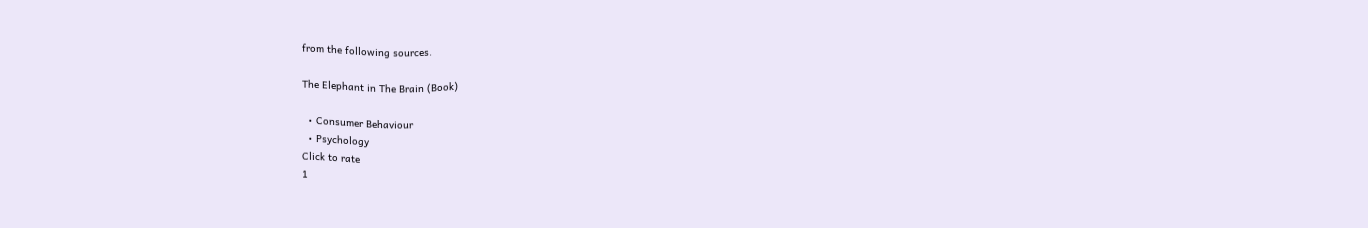from the following sources.

The Elephant in The Brain (Book)

  • Consumer Behaviour
  • Psychology
Click to rate
1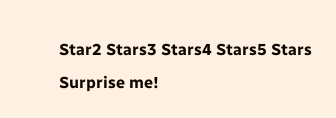Star2 Stars3 Stars4 Stars5 Stars
Surprise me!